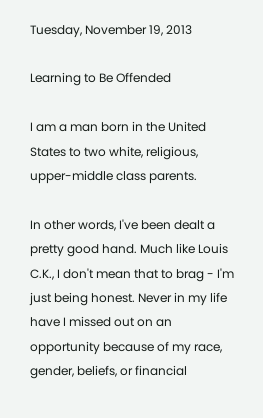Tuesday, November 19, 2013

Learning to Be Offended

I am a man born in the United States to two white, religious, upper-middle class parents.

In other words, I've been dealt a pretty good hand. Much like Louis C.K., I don't mean that to brag - I'm just being honest. Never in my life have I missed out on an opportunity because of my race, gender, beliefs, or financial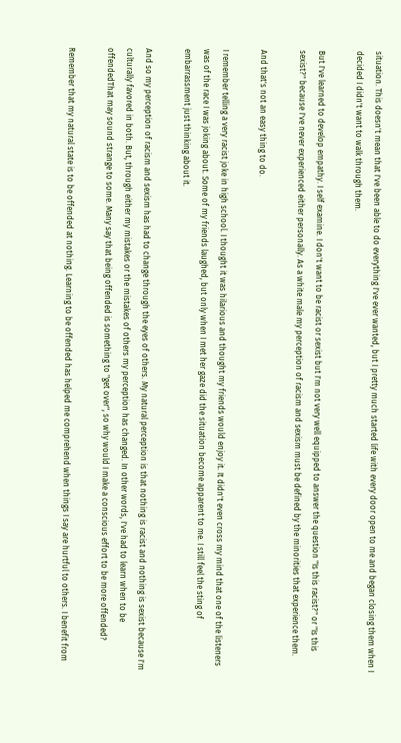situation. This doesn't mean that I've been able to do everything I've ever wanted, but I pretty much started life with every door open to me and began closing them when I decided I didn't want to walk through them.

But I've learned to develop empathy. I self examine. I don't want to be racist or sexist but I'm not very well equipped to answer the question "Is this racist?" or "Is this sexist?" because I've never experienced either personally. As a white male my perception of racism and sexism must be defined by the minorities that experience them.

And that's not an easy thing to do.

I remember telling a very racist joke in high school. I thought it was hilarious and thought my friends would enjoy it. It didn't even cross my mind that one of the listeners was of the race I was joking about. Some of my friends laughed, but only when I met her gaze did the situation become apparent to me. I still feel the sting of embarrassment just thinking about it.

And so my perception of racism and sexism has had to change through the eyes of others. My natural perception is that nothing is racist and nothing is sexist because I'm culturally favored in both. But, through either my mistakes or the mistakes of others my perception has changed. In other words, I've had to learn when to be offendedThat may sound strange to some. Many say that being offended is something to "get over", so why would I make a conscious effort to be more offended?

Remember that my natural state is to be offended at nothing. Learning to be offended has helped me comprehend when things I say are hurtful to others. I benefit from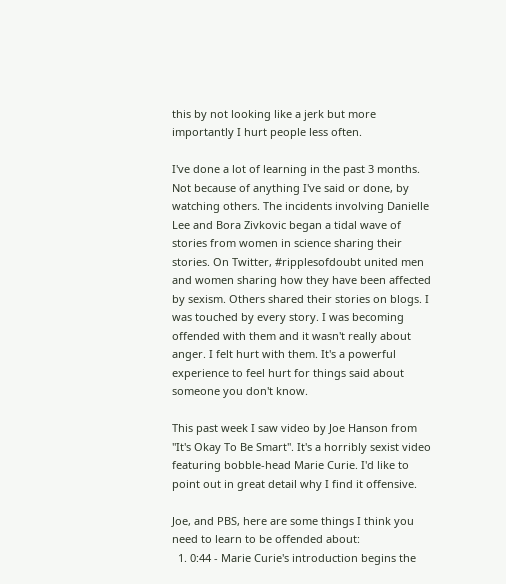this by not looking like a jerk but more importantly I hurt people less often.

I've done a lot of learning in the past 3 months. Not because of anything I've said or done, by watching others. The incidents involving Danielle Lee and Bora Zivkovic began a tidal wave of stories from women in science sharing their stories. On Twitter, #ripplesofdoubt united men and women sharing how they have been affected by sexism. Others shared their stories on blogs. I was touched by every story. I was becoming offended with them and it wasn't really about anger. I felt hurt with them. It's a powerful experience to feel hurt for things said about someone you don't know.

This past week I saw video by Joe Hanson from "It's Okay To Be Smart". It's a horribly sexist video featuring bobble-head Marie Curie. I'd like to point out in great detail why I find it offensive.

Joe, and PBS, here are some things I think you need to learn to be offended about:
  1. 0:44 - Marie Curie's introduction begins the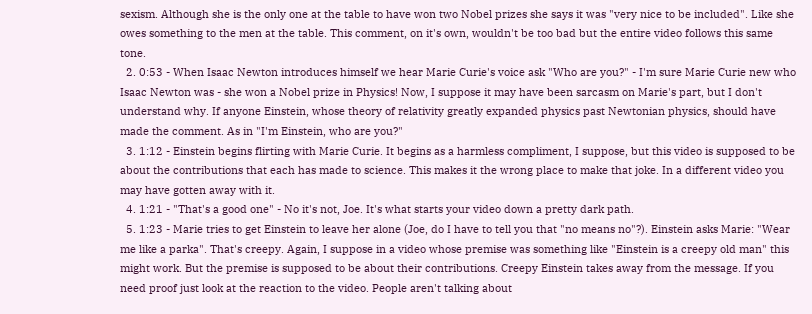sexism. Although she is the only one at the table to have won two Nobel prizes she says it was "very nice to be included". Like she owes something to the men at the table. This comment, on it's own, wouldn't be too bad but the entire video follows this same tone.
  2. 0:53 - When Isaac Newton introduces himself we hear Marie Curie's voice ask "Who are you?" - I'm sure Marie Curie new who Isaac Newton was - she won a Nobel prize in Physics! Now, I suppose it may have been sarcasm on Marie's part, but I don't understand why. If anyone Einstein, whose theory of relativity greatly expanded physics past Newtonian physics, should have made the comment. As in "I'm Einstein, who are you?"
  3. 1:12 - Einstein begins flirting with Marie Curie. It begins as a harmless compliment, I suppose, but this video is supposed to be about the contributions that each has made to science. This makes it the wrong place to make that joke. In a different video you may have gotten away with it.
  4. 1:21 - "That's a good one" - No it's not, Joe. It's what starts your video down a pretty dark path.
  5. 1:23 - Marie tries to get Einstein to leave her alone (Joe, do I have to tell you that "no means no"?). Einstein asks Marie: "Wear me like a parka". That's creepy. Again, I suppose in a video whose premise was something like "Einstein is a creepy old man" this might work. But the premise is supposed to be about their contributions. Creepy Einstein takes away from the message. If you need proof just look at the reaction to the video. People aren't talking about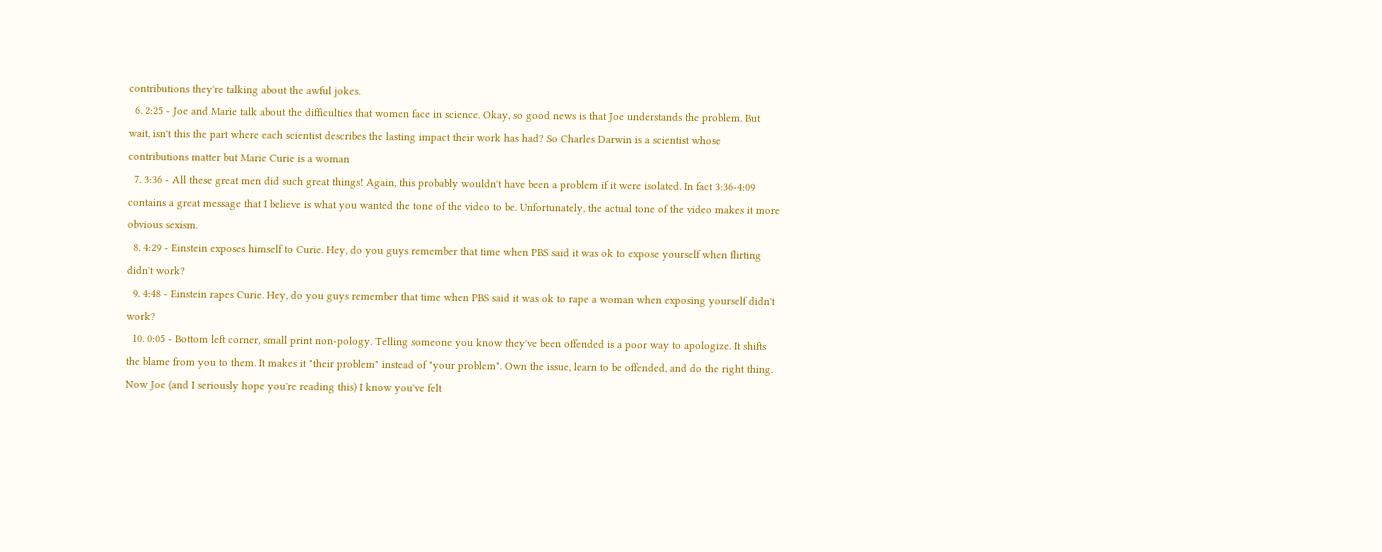contributions they're talking about the awful jokes.
  6. 2:25 - Joe and Marie talk about the difficulties that women face in science. Okay, so good news is that Joe understands the problem. But wait, isn't this the part where each scientist describes the lasting impact their work has had? So Charles Darwin is a scientist whose contributions matter but Marie Curie is a woman
  7. 3:36 - All these great men did such great things! Again, this probably wouldn't have been a problem if it were isolated. In fact 3:36-4:09 contains a great message that I believe is what you wanted the tone of the video to be. Unfortunately, the actual tone of the video makes it more obvious sexism.
  8. 4:29 - Einstein exposes himself to Curie. Hey, do you guys remember that time when PBS said it was ok to expose yourself when flirting didn't work?
  9. 4:48 - Einstein rapes Curie. Hey, do you guys remember that time when PBS said it was ok to rape a woman when exposing yourself didn't work?
  10. 0:05 - Bottom left corner, small print non-pology. Telling someone you know they've been offended is a poor way to apologize. It shifts the blame from you to them. It makes it "their problem" instead of "your problem". Own the issue, learn to be offended, and do the right thing.
Now Joe (and I seriously hope you're reading this) I know you've felt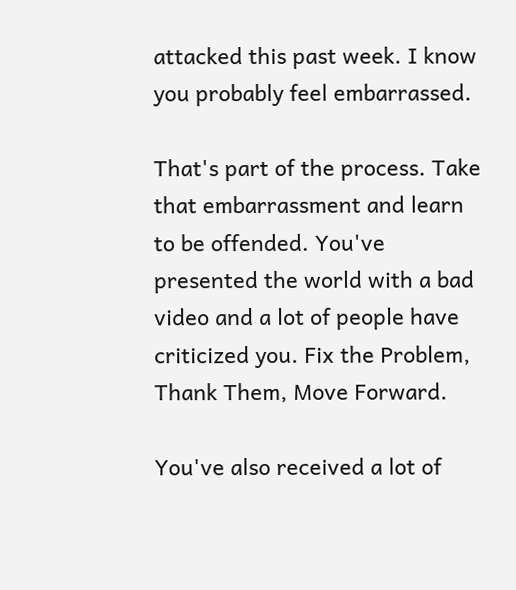attacked this past week. I know you probably feel embarrassed.

That's part of the process. Take that embarrassment and learn to be offended. You've presented the world with a bad video and a lot of people have criticized you. Fix the Problem, Thank Them, Move Forward.

You've also received a lot of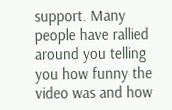support. Many people have rallied around you telling you how funny the video was and how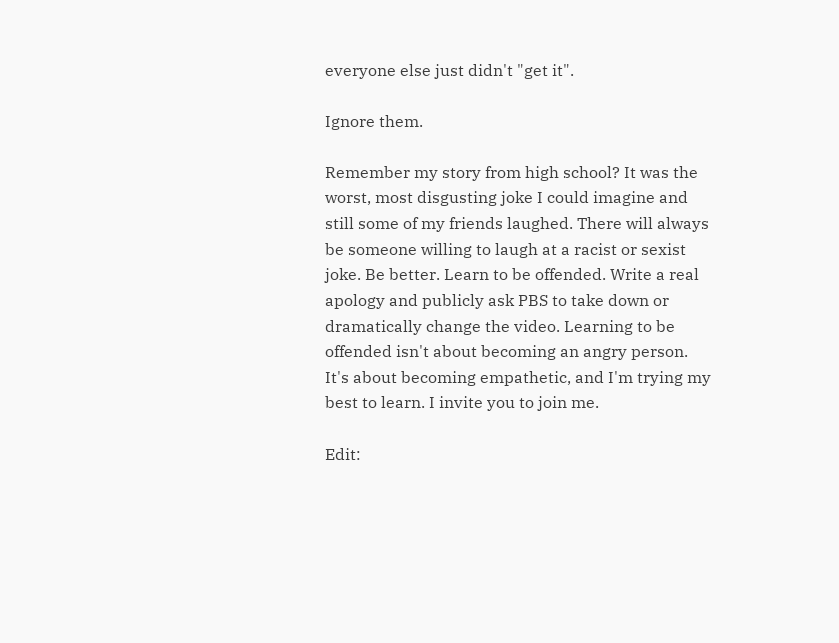everyone else just didn't "get it".

Ignore them.

Remember my story from high school? It was the worst, most disgusting joke I could imagine and still some of my friends laughed. There will always be someone willing to laugh at a racist or sexist joke. Be better. Learn to be offended. Write a real apology and publicly ask PBS to take down or dramatically change the video. Learning to be offended isn't about becoming an angry person. It's about becoming empathetic, and I'm trying my best to learn. I invite you to join me.

Edit: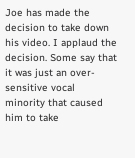Joe has made the decision to take down his video. I applaud the decision. Some say that it was just an over-sensitive vocal minority that caused him to take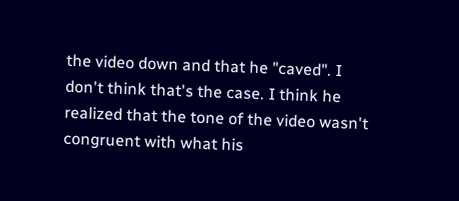the video down and that he "caved". I don't think that's the case. I think he realized that the tone of the video wasn't congruent with what his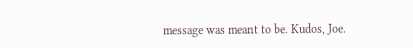message was meant to be. Kudos, Joe.